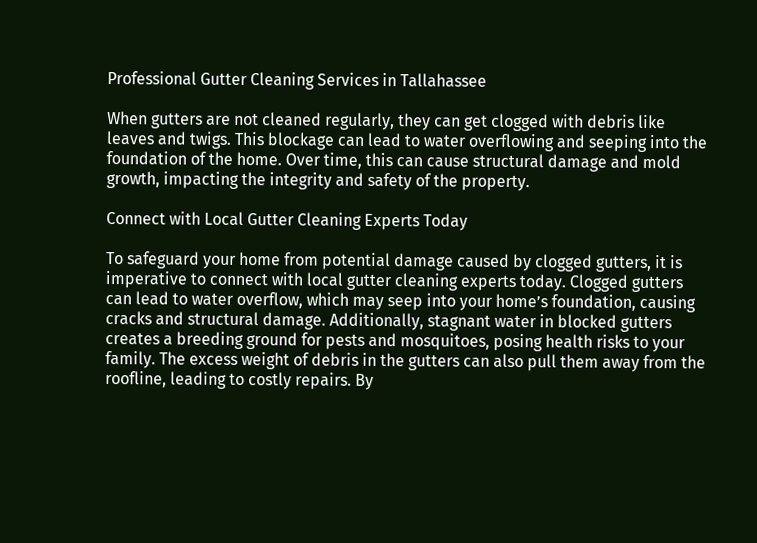Professional Gutter Cleaning Services in Tallahassee

When gutters are not cleaned regularly, they can get clogged with debris like leaves and twigs. This blockage can lead to water overflowing and seeping into the foundation of the home. Over time, this can cause structural damage and mold growth, impacting the integrity and safety of the property.

Connect with Local Gutter Cleaning Experts Today

To safeguard your home from potential damage caused by clogged gutters, it is imperative to connect with local gutter cleaning experts today. Clogged gutters can lead to water overflow, which may seep into your home’s foundation, causing cracks and structural damage. Additionally, stagnant water in blocked gutters creates a breeding ground for pests and mosquitoes, posing health risks to your family. The excess weight of debris in the gutters can also pull them away from the roofline, leading to costly repairs. By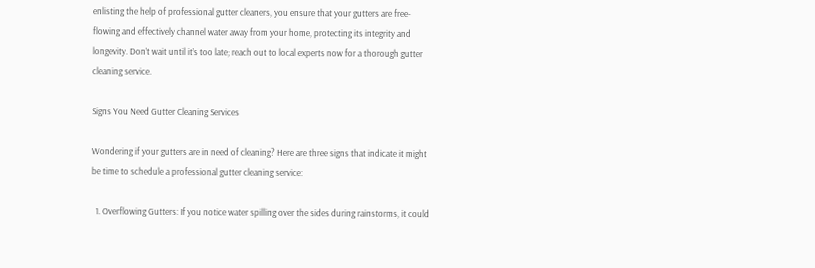enlisting the help of professional gutter cleaners, you ensure that your gutters are free-flowing and effectively channel water away from your home, protecting its integrity and longevity. Don’t wait until it’s too late; reach out to local experts now for a thorough gutter cleaning service.

Signs You Need Gutter Cleaning Services

Wondering if your gutters are in need of cleaning? Here are three signs that indicate it might be time to schedule a professional gutter cleaning service:

  1. Overflowing Gutters: If you notice water spilling over the sides during rainstorms, it could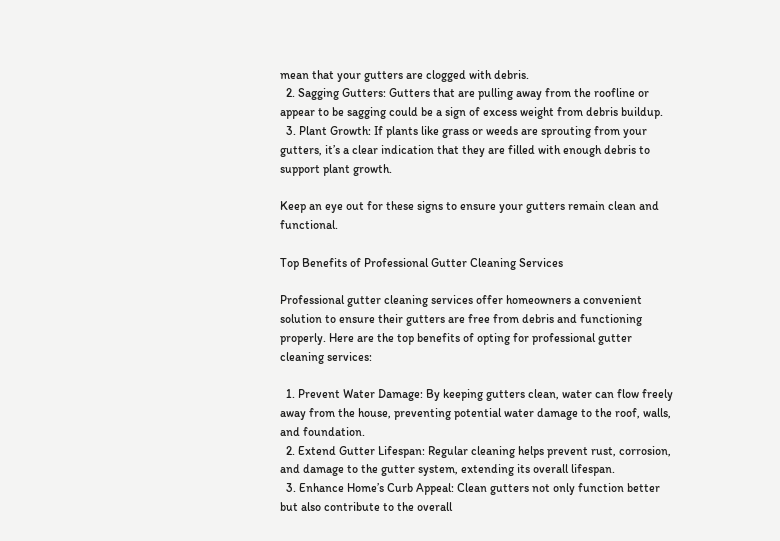mean that your gutters are clogged with debris.
  2. Sagging Gutters: Gutters that are pulling away from the roofline or appear to be sagging could be a sign of excess weight from debris buildup.
  3. Plant Growth: If plants like grass or weeds are sprouting from your gutters, it’s a clear indication that they are filled with enough debris to support plant growth.

Keep an eye out for these signs to ensure your gutters remain clean and functional.

Top Benefits of Professional Gutter Cleaning Services

Professional gutter cleaning services offer homeowners a convenient solution to ensure their gutters are free from debris and functioning properly. Here are the top benefits of opting for professional gutter cleaning services:

  1. Prevent Water Damage: By keeping gutters clean, water can flow freely away from the house, preventing potential water damage to the roof, walls, and foundation.
  2. Extend Gutter Lifespan: Regular cleaning helps prevent rust, corrosion, and damage to the gutter system, extending its overall lifespan.
  3. Enhance Home’s Curb Appeal: Clean gutters not only function better but also contribute to the overall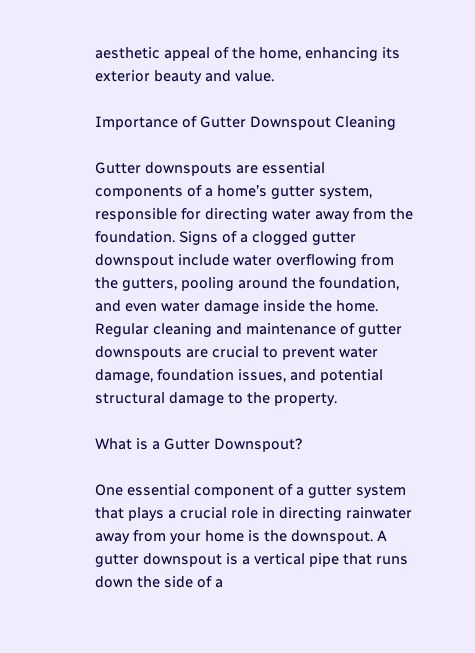aesthetic appeal of the home, enhancing its exterior beauty and value.

Importance of Gutter Downspout Cleaning

Gutter downspouts are essential components of a home’s gutter system, responsible for directing water away from the foundation. Signs of a clogged gutter downspout include water overflowing from the gutters, pooling around the foundation, and even water damage inside the home. Regular cleaning and maintenance of gutter downspouts are crucial to prevent water damage, foundation issues, and potential structural damage to the property.

What is a Gutter Downspout?

One essential component of a gutter system that plays a crucial role in directing rainwater away from your home is the downspout. A gutter downspout is a vertical pipe that runs down the side of a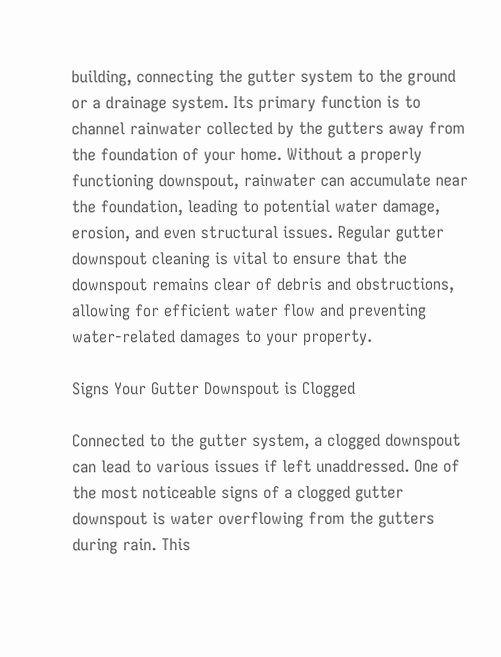building, connecting the gutter system to the ground or a drainage system. Its primary function is to channel rainwater collected by the gutters away from the foundation of your home. Without a properly functioning downspout, rainwater can accumulate near the foundation, leading to potential water damage, erosion, and even structural issues. Regular gutter downspout cleaning is vital to ensure that the downspout remains clear of debris and obstructions, allowing for efficient water flow and preventing water-related damages to your property.

Signs Your Gutter Downspout is Clogged

Connected to the gutter system, a clogged downspout can lead to various issues if left unaddressed. One of the most noticeable signs of a clogged gutter downspout is water overflowing from the gutters during rain. This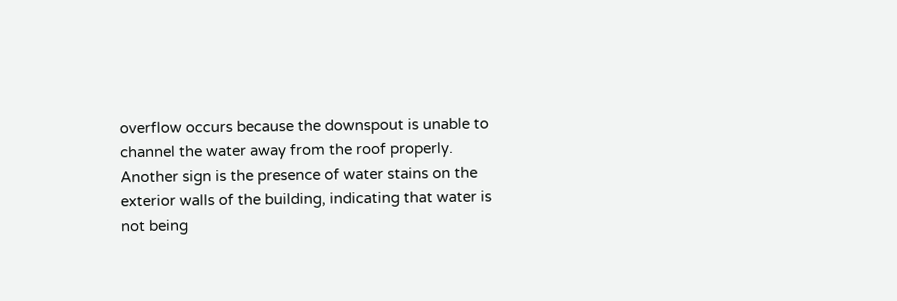overflow occurs because the downspout is unable to channel the water away from the roof properly. Another sign is the presence of water stains on the exterior walls of the building, indicating that water is not being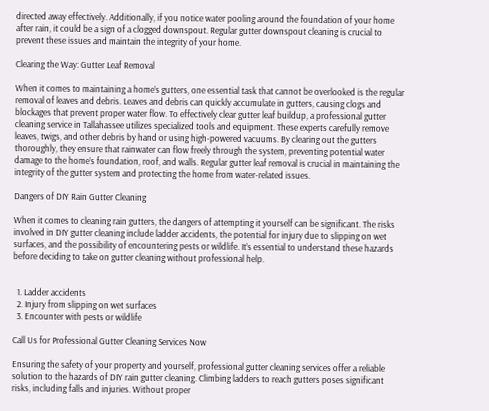directed away effectively. Additionally, if you notice water pooling around the foundation of your home after rain, it could be a sign of a clogged downspout. Regular gutter downspout cleaning is crucial to prevent these issues and maintain the integrity of your home.

Clearing the Way: Gutter Leaf Removal

When it comes to maintaining a home’s gutters, one essential task that cannot be overlooked is the regular removal of leaves and debris. Leaves and debris can quickly accumulate in gutters, causing clogs and blockages that prevent proper water flow. To effectively clear gutter leaf buildup, a professional gutter cleaning service in Tallahassee utilizes specialized tools and equipment. These experts carefully remove leaves, twigs, and other debris by hand or using high-powered vacuums. By clearing out the gutters thoroughly, they ensure that rainwater can flow freely through the system, preventing potential water damage to the home’s foundation, roof, and walls. Regular gutter leaf removal is crucial in maintaining the integrity of the gutter system and protecting the home from water-related issues.

Dangers of DIY Rain Gutter Cleaning

When it comes to cleaning rain gutters, the dangers of attempting it yourself can be significant. The risks involved in DIY gutter cleaning include ladder accidents, the potential for injury due to slipping on wet surfaces, and the possibility of encountering pests or wildlife. It’s essential to understand these hazards before deciding to take on gutter cleaning without professional help.


  1. Ladder accidents
  2. Injury from slipping on wet surfaces
  3. Encounter with pests or wildlife

Call Us for Professional Gutter Cleaning Services Now

Ensuring the safety of your property and yourself, professional gutter cleaning services offer a reliable solution to the hazards of DIY rain gutter cleaning. Climbing ladders to reach gutters poses significant risks, including falls and injuries. Without proper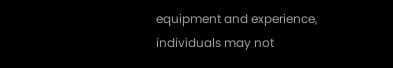equipment and experience, individuals may not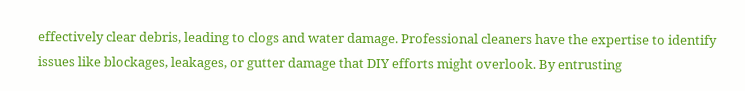effectively clear debris, leading to clogs and water damage. Professional cleaners have the expertise to identify issues like blockages, leakages, or gutter damage that DIY efforts might overlook. By entrusting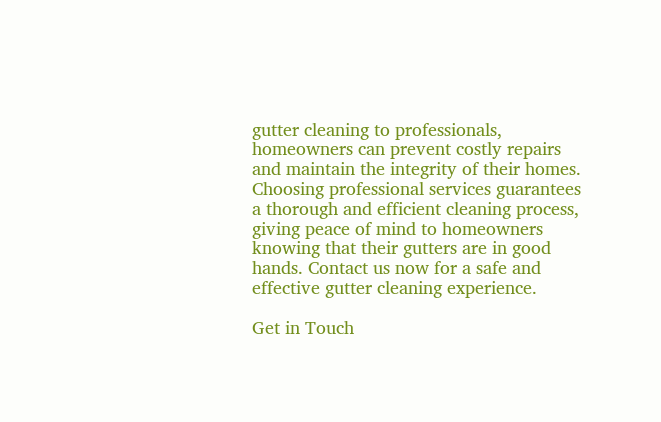gutter cleaning to professionals, homeowners can prevent costly repairs and maintain the integrity of their homes. Choosing professional services guarantees a thorough and efficient cleaning process, giving peace of mind to homeowners knowing that their gutters are in good hands. Contact us now for a safe and effective gutter cleaning experience.

Get in Touch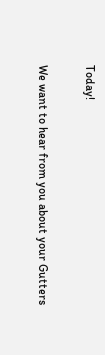Today!

We want to hear from you about your Gutters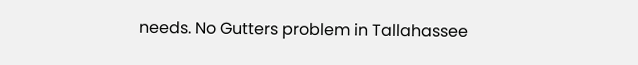needs. No Gutters problem in Tallahassee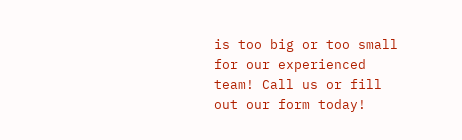is too big or too small for our experienced team! Call us or fill out our form today!